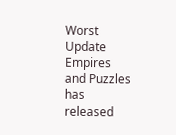Worst Update Empires and Puzzles has released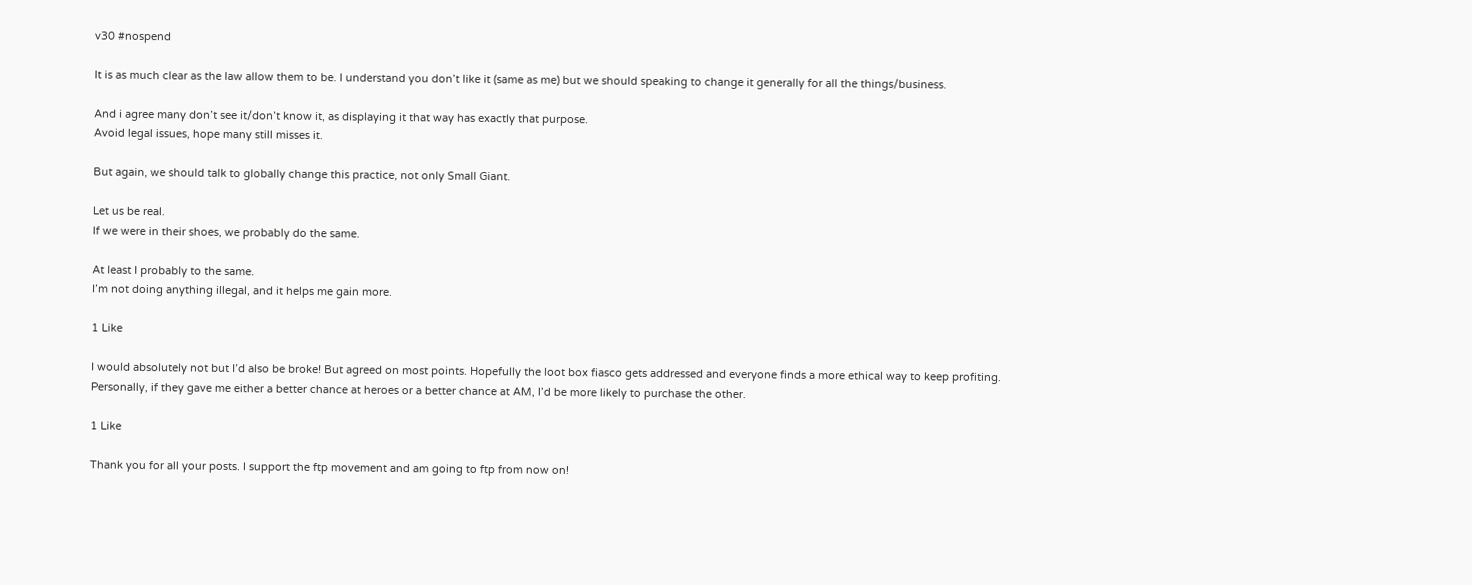v30 #nospend

It is as much clear as the law allow them to be. I understand you don’t like it (same as me) but we should speaking to change it generally for all the things/business.

And i agree many don’t see it/don’t know it, as displaying it that way has exactly that purpose.
Avoid legal issues, hope many still misses it.

But again, we should talk to globally change this practice, not only Small Giant.

Let us be real.
If we were in their shoes, we probably do the same.

At least I probably to the same.
I’m not doing anything illegal, and it helps me gain more.

1 Like

I would absolutely not but I’d also be broke! But agreed on most points. Hopefully the loot box fiasco gets addressed and everyone finds a more ethical way to keep profiting. Personally, if they gave me either a better chance at heroes or a better chance at AM, I’d be more likely to purchase the other.

1 Like

Thank you for all your posts. I support the ftp movement and am going to ftp from now on!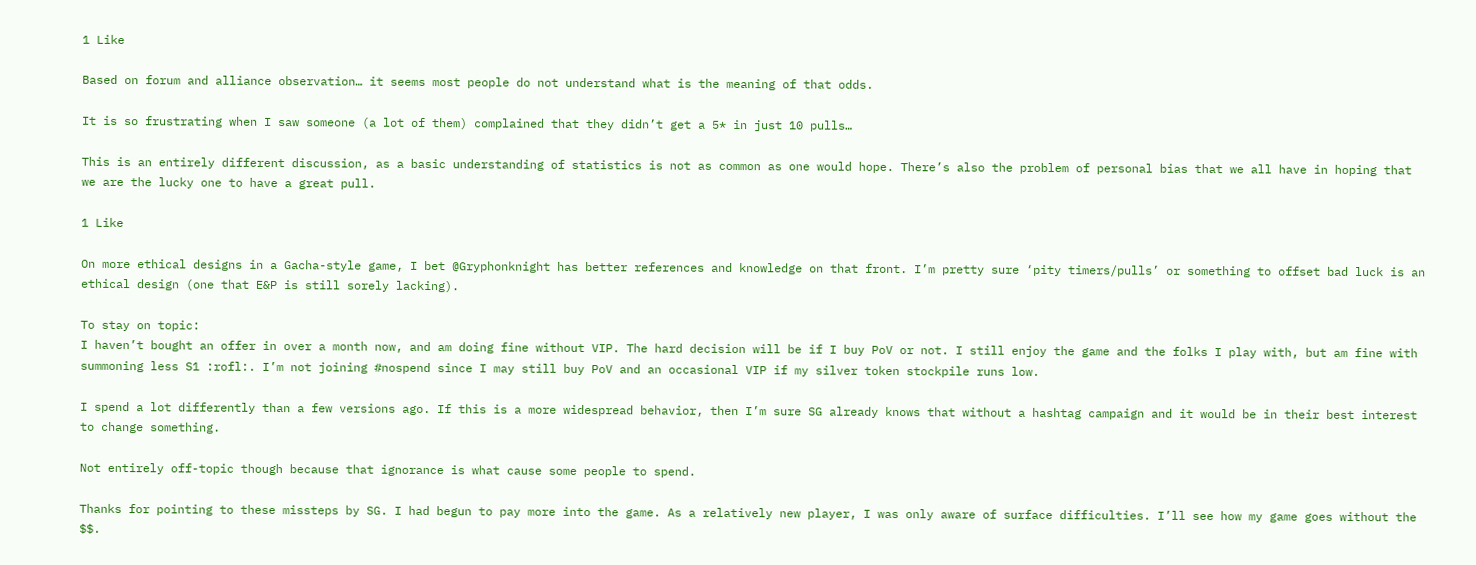1 Like

Based on forum and alliance observation… it seems most people do not understand what is the meaning of that odds.

It is so frustrating when I saw someone (a lot of them) complained that they didn’t get a 5* in just 10 pulls…

This is an entirely different discussion, as a basic understanding of statistics is not as common as one would hope. There’s also the problem of personal bias that we all have in hoping that we are the lucky one to have a great pull.

1 Like

On more ethical designs in a Gacha-style game, I bet @Gryphonknight has better references and knowledge on that front. I’m pretty sure ‘pity timers/pulls’ or something to offset bad luck is an ethical design (one that E&P is still sorely lacking).

To stay on topic:
I haven’t bought an offer in over a month now, and am doing fine without VIP. The hard decision will be if I buy PoV or not. I still enjoy the game and the folks I play with, but am fine with summoning less S1 :rofl:. I’m not joining #nospend since I may still buy PoV and an occasional VIP if my silver token stockpile runs low.

I spend a lot differently than a few versions ago. If this is a more widespread behavior, then I’m sure SG already knows that without a hashtag campaign and it would be in their best interest to change something.

Not entirely off-topic though because that ignorance is what cause some people to spend.

Thanks for pointing to these missteps by SG. I had begun to pay more into the game. As a relatively new player, I was only aware of surface difficulties. I’ll see how my game goes without the $$.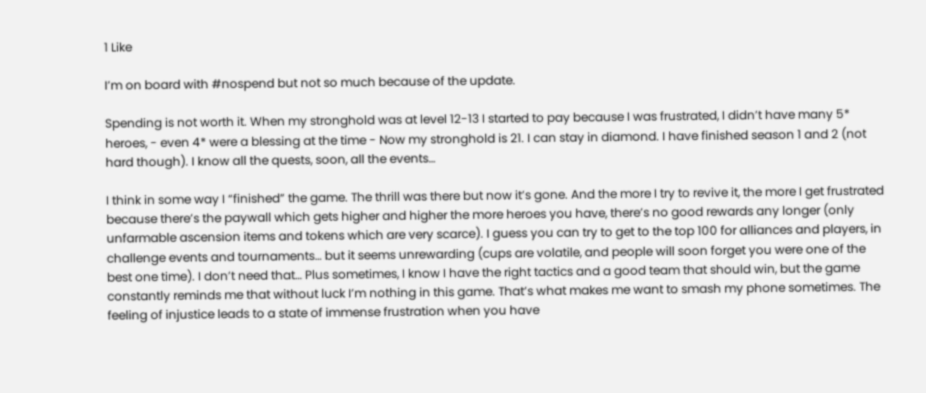1 Like

I’m on board with #nospend but not so much because of the update.

Spending is not worth it. When my stronghold was at level 12-13 I started to pay because I was frustrated, I didn’t have many 5* heroes, - even 4* were a blessing at the time - Now my stronghold is 21. I can stay in diamond. I have finished season 1 and 2 (not hard though). I know all the quests, soon, all the events…

I think in some way I “finished” the game. The thrill was there but now it’s gone. And the more I try to revive it, the more I get frustrated because there’s the paywall which gets higher and higher the more heroes you have, there’s no good rewards any longer (only unfarmable ascension items and tokens which are very scarce). I guess you can try to get to the top 100 for alliances and players, in challenge events and tournaments… but it seems unrewarding (cups are volatile, and people will soon forget you were one of the best one time). I don’t need that… Plus sometimes, I know I have the right tactics and a good team that should win, but the game constantly reminds me that without luck I’m nothing in this game. That’s what makes me want to smash my phone sometimes. The feeling of injustice leads to a state of immense frustration when you have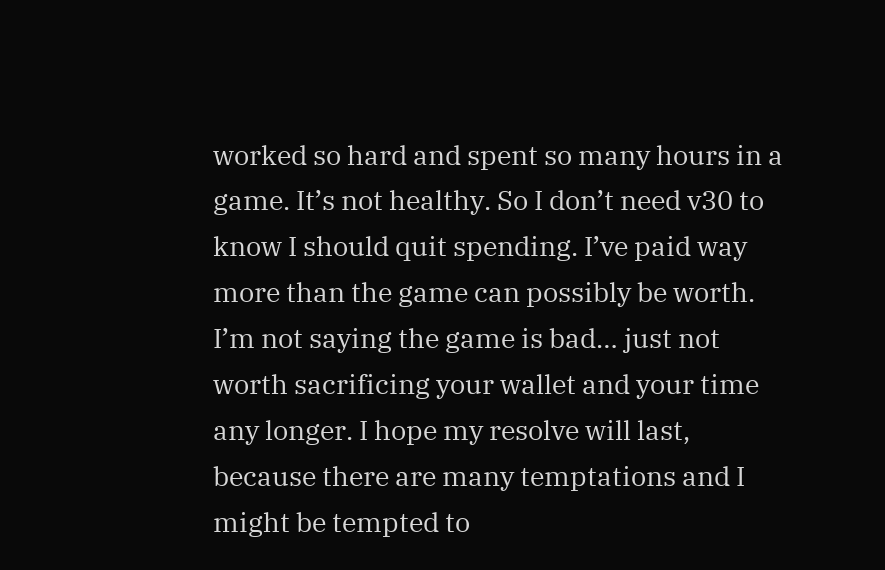worked so hard and spent so many hours in a game. It’s not healthy. So I don’t need v30 to know I should quit spending. I’ve paid way more than the game can possibly be worth. I’m not saying the game is bad… just not worth sacrificing your wallet and your time any longer. I hope my resolve will last, because there are many temptations and I might be tempted to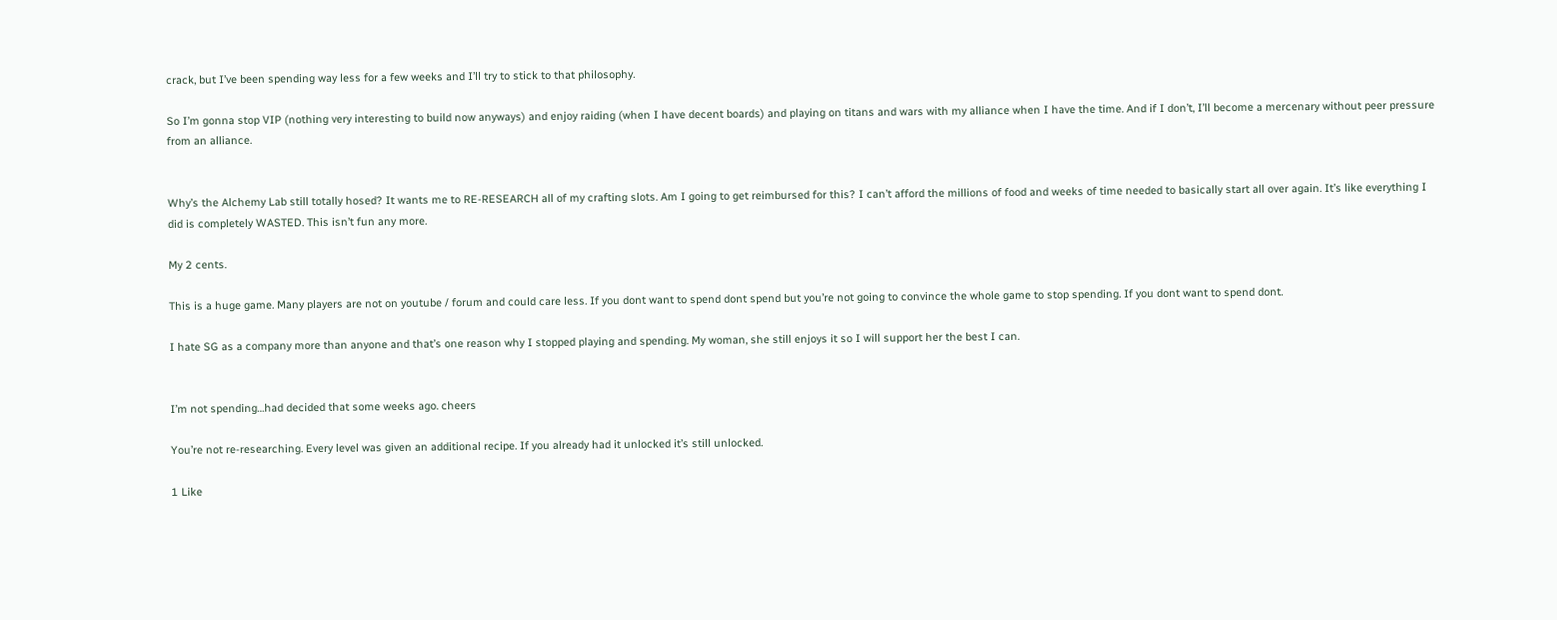crack, but I’ve been spending way less for a few weeks and I’ll try to stick to that philosophy.

So I’m gonna stop VIP (nothing very interesting to build now anyways) and enjoy raiding (when I have decent boards) and playing on titans and wars with my alliance when I have the time. And if I don’t, I’ll become a mercenary without peer pressure from an alliance.


Why’s the Alchemy Lab still totally hosed? It wants me to RE-RESEARCH all of my crafting slots. Am I going to get reimbursed for this? I can’t afford the millions of food and weeks of time needed to basically start all over again. It’s like everything I did is completely WASTED. This isn’t fun any more.

My 2 cents.

This is a huge game. Many players are not on youtube / forum and could care less. If you dont want to spend dont spend but you’re not going to convince the whole game to stop spending. If you dont want to spend dont.

I hate SG as a company more than anyone and that’s one reason why I stopped playing and spending. My woman, she still enjoys it so I will support her the best I can.


I’m not spending…had decided that some weeks ago. cheers

You’re not re-researching. Every level was given an additional recipe. If you already had it unlocked it’s still unlocked.

1 Like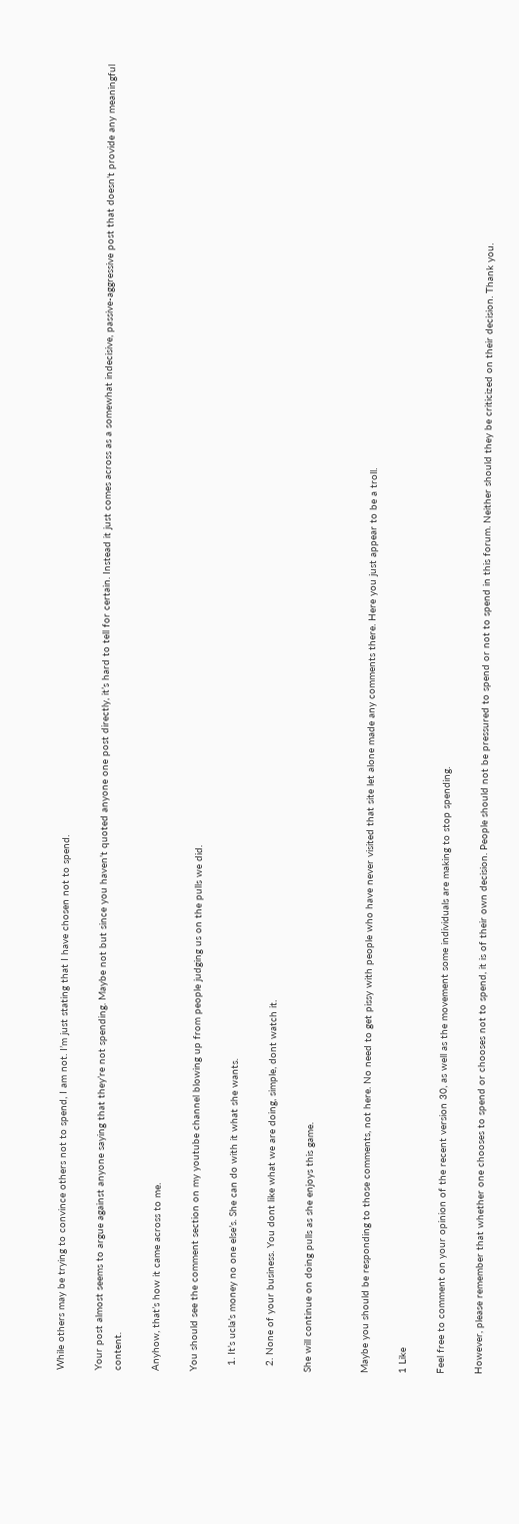While others may be trying to convince others not to spend, I am not. I’m just stating that I have chosen not to spend.

Your post almost seems to argue against anyone saying that they’re not spending. Maybe not but since you haven’t quoted anyone one post directly, it’s hard to tell for certain. Instead it just comes across as a somewhat indecisive, passive-aggressive post that doesn’t provide any meaningful content.

Anyhow, that’s how it came across to me.

You should see the comment section on my youtube channel blowing up from people judging us on the pulls we did.

  1. It’s ucla’s money no one else’s. She can do with it what she wants.

  2. None of your business. You dont like what we are doing, simple, dont watch it.

She will continue on doing pulls as she enjoys this game.


Maybe you should be responding to those comments, not here. No need to get pissy with people who have never visited that site let alone made any comments there. Here you just appear to be a troll.

1 Like

Feel free to comment on your opinion of the recent version 30, as well as the movement some individuals are making to stop spending.

However, please remember that whether one chooses to spend or chooses not to spend, it is of their own decision. People should not be pressured to spend or not to spend in this forum. Neither should they be criticized on their decision. Thank you.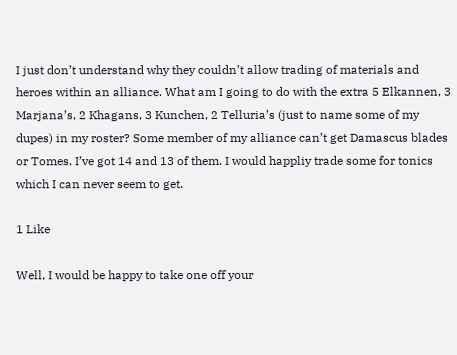I just don’t understand why they couldn’t allow trading of materials and heroes within an alliance. What am I going to do with the extra 5 Elkannen, 3 Marjana’s, 2 Khagans, 3 Kunchen, 2 Telluria’s (just to name some of my dupes) in my roster? Some member of my alliance can’t get Damascus blades or Tomes. I’ve got 14 and 13 of them. I would happliy trade some for tonics which I can never seem to get.

1 Like

Well, I would be happy to take one off your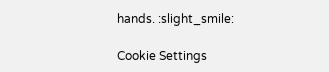hands. :slight_smile:

Cookie Settings